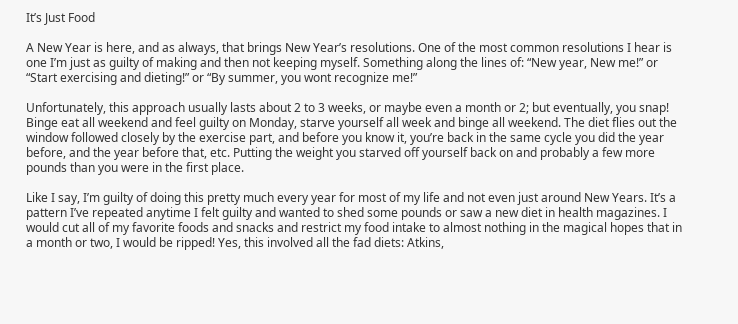It’s Just Food

A New Year is here, and as always, that brings New Year’s resolutions. One of the most common resolutions I hear is one I’m just as guilty of making and then not keeping myself. Something along the lines of: “New year, New me!” or “Start exercising and dieting!” or “By summer, you wont recognize me!”

Unfortunately, this approach usually lasts about 2 to 3 weeks, or maybe even a month or 2; but eventually, you snap! Binge eat all weekend and feel guilty on Monday, starve yourself all week and binge all weekend. The diet flies out the window followed closely by the exercise part, and before you know it, you’re back in the same cycle you did the year before, and the year before that, etc. Putting the weight you starved off yourself back on and probably a few more pounds than you were in the first place.

Like I say, I’m guilty of doing this pretty much every year for most of my life and not even just around New Years. It’s a pattern I’ve repeated anytime I felt guilty and wanted to shed some pounds or saw a new diet in health magazines. I would cut all of my favorite foods and snacks and restrict my food intake to almost nothing in the magical hopes that in a month or two, I would be ripped! Yes, this involved all the fad diets: Atkins,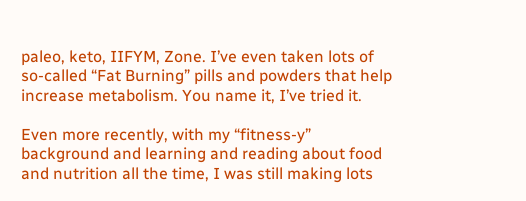paleo, keto, IIFYM, Zone. I’ve even taken lots of so-called “Fat Burning” pills and powders that help increase metabolism. You name it, I’ve tried it.

Even more recently, with my “fitness-y” background and learning and reading about food and nutrition all the time, I was still making lots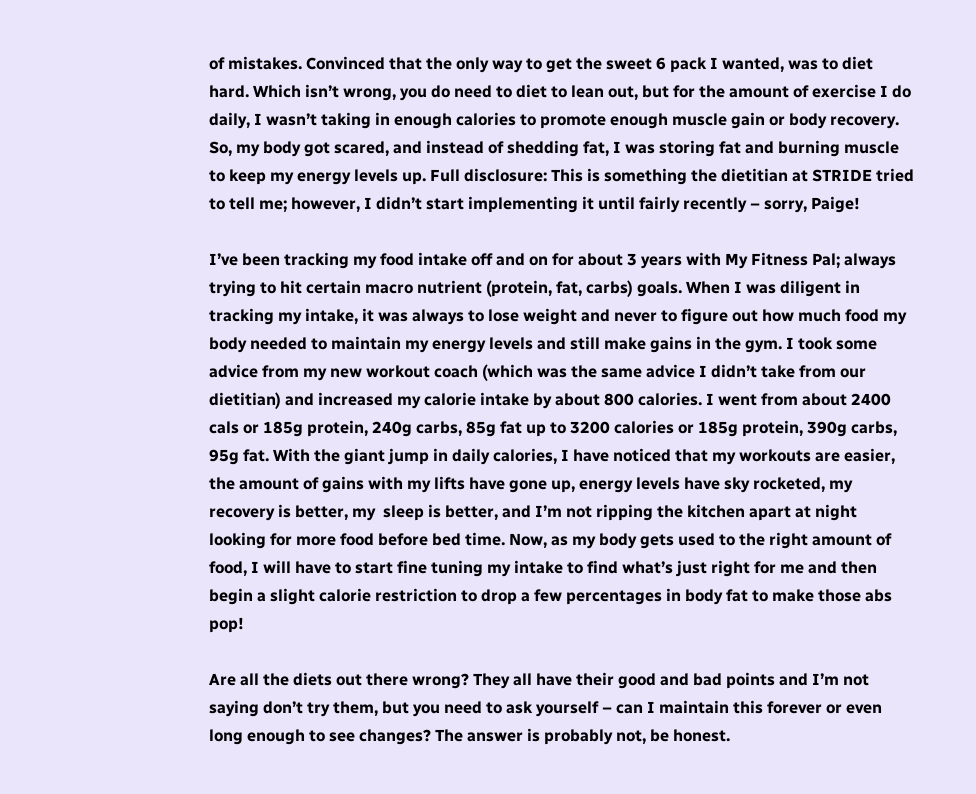of mistakes. Convinced that the only way to get the sweet 6 pack I wanted, was to diet hard. Which isn’t wrong, you do need to diet to lean out, but for the amount of exercise I do daily, I wasn’t taking in enough calories to promote enough muscle gain or body recovery. So, my body got scared, and instead of shedding fat, I was storing fat and burning muscle to keep my energy levels up. Full disclosure: This is something the dietitian at STRIDE tried to tell me; however, I didn’t start implementing it until fairly recently – sorry, Paige!

I’ve been tracking my food intake off and on for about 3 years with My Fitness Pal; always trying to hit certain macro nutrient (protein, fat, carbs) goals. When I was diligent in tracking my intake, it was always to lose weight and never to figure out how much food my body needed to maintain my energy levels and still make gains in the gym. I took some advice from my new workout coach (which was the same advice I didn’t take from our dietitian) and increased my calorie intake by about 800 calories. I went from about 2400 cals or 185g protein, 240g carbs, 85g fat up to 3200 calories or 185g protein, 390g carbs, 95g fat. With the giant jump in daily calories, I have noticed that my workouts are easier, the amount of gains with my lifts have gone up, energy levels have sky rocketed, my recovery is better, my  sleep is better, and I’m not ripping the kitchen apart at night looking for more food before bed time. Now, as my body gets used to the right amount of food, I will have to start fine tuning my intake to find what’s just right for me and then begin a slight calorie restriction to drop a few percentages in body fat to make those abs pop!

Are all the diets out there wrong? They all have their good and bad points and I’m not saying don’t try them, but you need to ask yourself – can I maintain this forever or even long enough to see changes? The answer is probably not, be honest.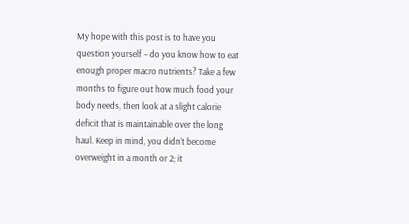My hope with this post is to have you question yourself – do you know how to eat enough proper macro nutrients? Take a few months to figure out how much food your body needs, then look at a slight calorie deficit that is maintainable over the long haul. Keep in mind, you didn’t become overweight in a month or 2; it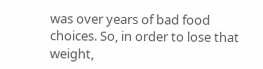was over years of bad food choices. So, in order to lose that weight,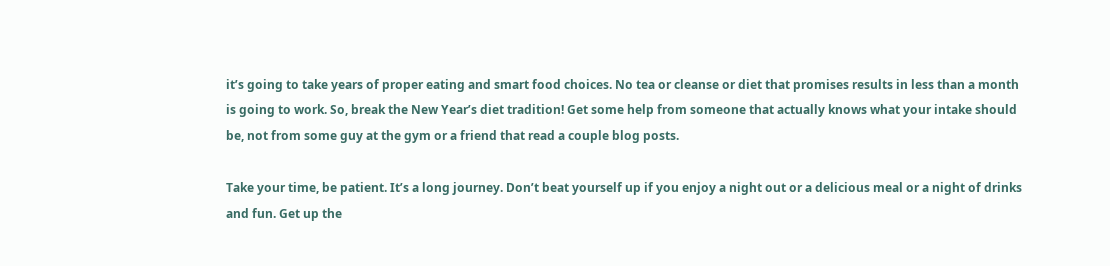it’s going to take years of proper eating and smart food choices. No tea or cleanse or diet that promises results in less than a month is going to work. So, break the New Year’s diet tradition! Get some help from someone that actually knows what your intake should be, not from some guy at the gym or a friend that read a couple blog posts.

Take your time, be patient. It’s a long journey. Don’t beat yourself up if you enjoy a night out or a delicious meal or a night of drinks and fun. Get up the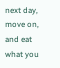next day, move on, and eat what you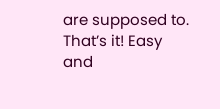are supposed to. That’s it! Easy and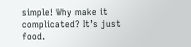simple! Why make it complicated? It’s just food.